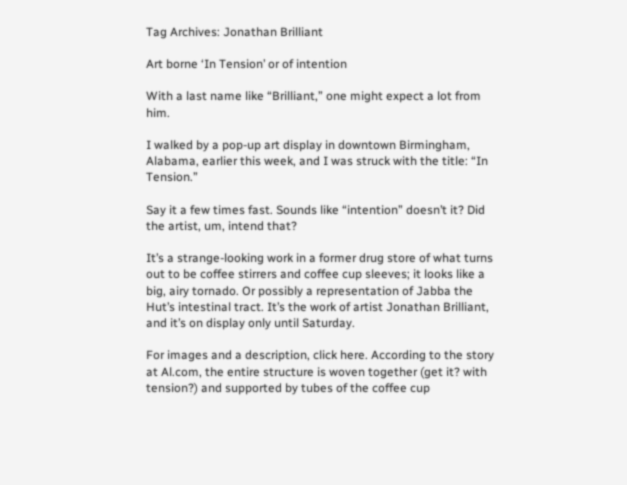Tag Archives: Jonathan Brilliant

Art borne ‘In Tension’ or of intention

With a last name like “Brilliant,” one might expect a lot from him.

I walked by a pop-up art display in downtown Birmingham, Alabama, earlier this week, and I was struck with the title: “In Tension.”

Say it a few times fast. Sounds like “intention” doesn’t it? Did the artist, um, intend that?

It’s a strange-looking work in a former drug store of what turns out to be coffee stirrers and coffee cup sleeves; it looks like a big, airy tornado. Or possibly a representation of Jabba the Hut’s intestinal tract. It’s the work of artist Jonathan Brilliant, and it’s on display only until Saturday.

For images and a description, click here. According to the story at Al.com, the entire structure is woven together (get it? with tension?) and supported by tubes of the coffee cup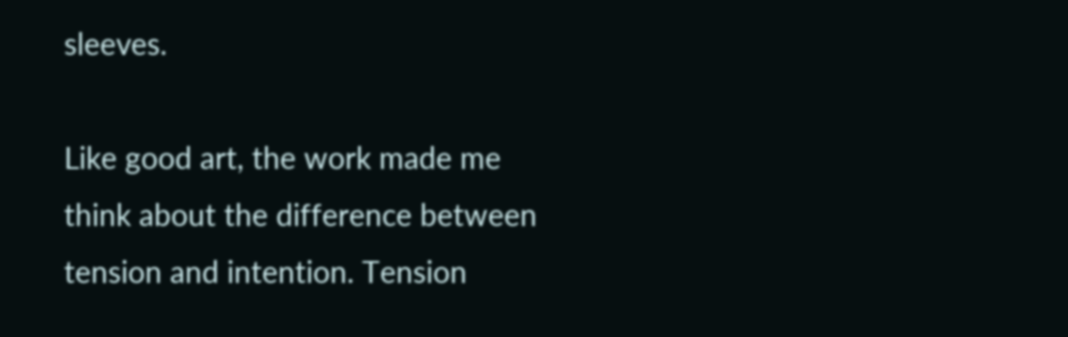sleeves.

Like good art, the work made me think about the difference between tension and intention. Tension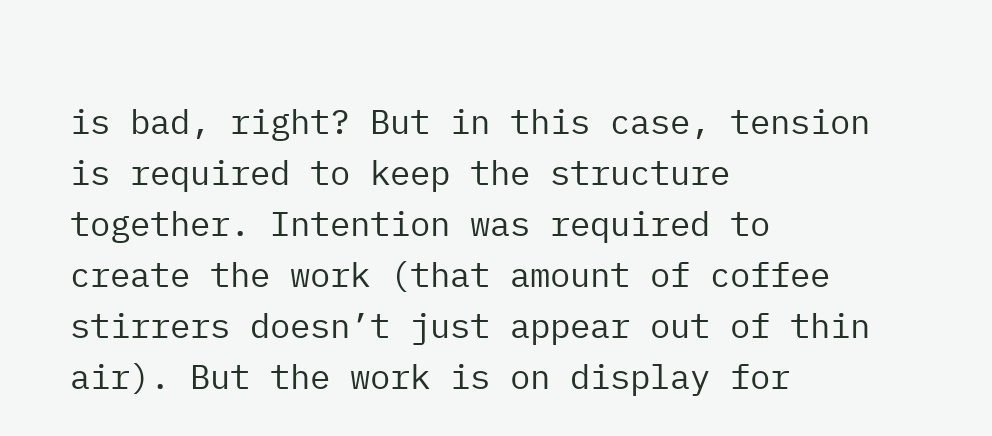is bad, right? But in this case, tension is required to keep the structure together. Intention was required to create the work (that amount of coffee stirrers doesn’t just appear out of thin air). But the work is on display for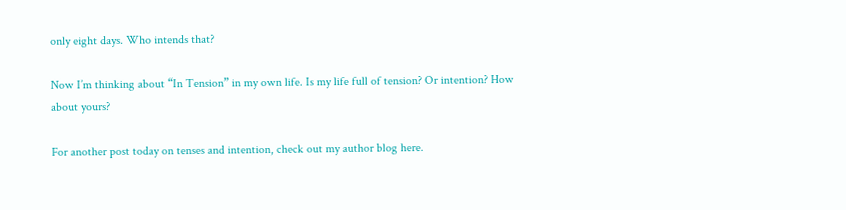only eight days. Who intends that?

Now I’m thinking about “In Tension” in my own life. Is my life full of tension? Or intention? How about yours?

For another post today on tenses and intention, check out my author blog here.